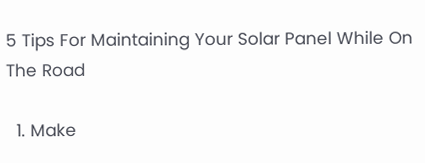5 Tips For Maintaining Your Solar Panel While On The Road

  1. Make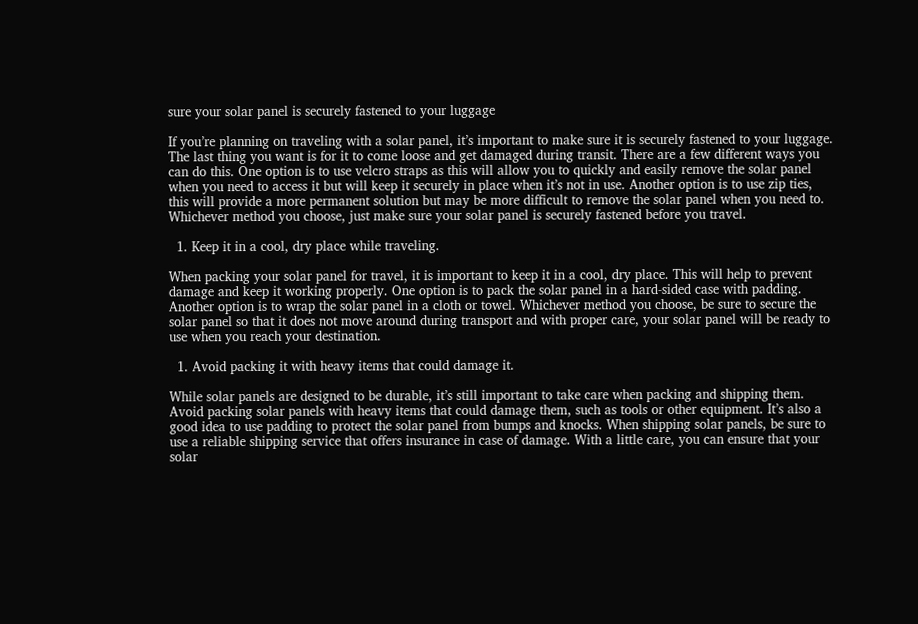sure your solar panel is securely fastened to your luggage

If you’re planning on traveling with a solar panel, it’s important to make sure it is securely fastened to your luggage. The last thing you want is for it to come loose and get damaged during transit. There are a few different ways you can do this. One option is to use velcro straps as this will allow you to quickly and easily remove the solar panel when you need to access it but will keep it securely in place when it’s not in use. Another option is to use zip ties, this will provide a more permanent solution but may be more difficult to remove the solar panel when you need to. Whichever method you choose, just make sure your solar panel is securely fastened before you travel.

  1. Keep it in a cool, dry place while traveling.

When packing your solar panel for travel, it is important to keep it in a cool, dry place. This will help to prevent damage and keep it working properly. One option is to pack the solar panel in a hard-sided case with padding. Another option is to wrap the solar panel in a cloth or towel. Whichever method you choose, be sure to secure the solar panel so that it does not move around during transport and with proper care, your solar panel will be ready to use when you reach your destination.

  1. Avoid packing it with heavy items that could damage it.

While solar panels are designed to be durable, it’s still important to take care when packing and shipping them. Avoid packing solar panels with heavy items that could damage them, such as tools or other equipment. It’s also a good idea to use padding to protect the solar panel from bumps and knocks. When shipping solar panels, be sure to use a reliable shipping service that offers insurance in case of damage. With a little care, you can ensure that your solar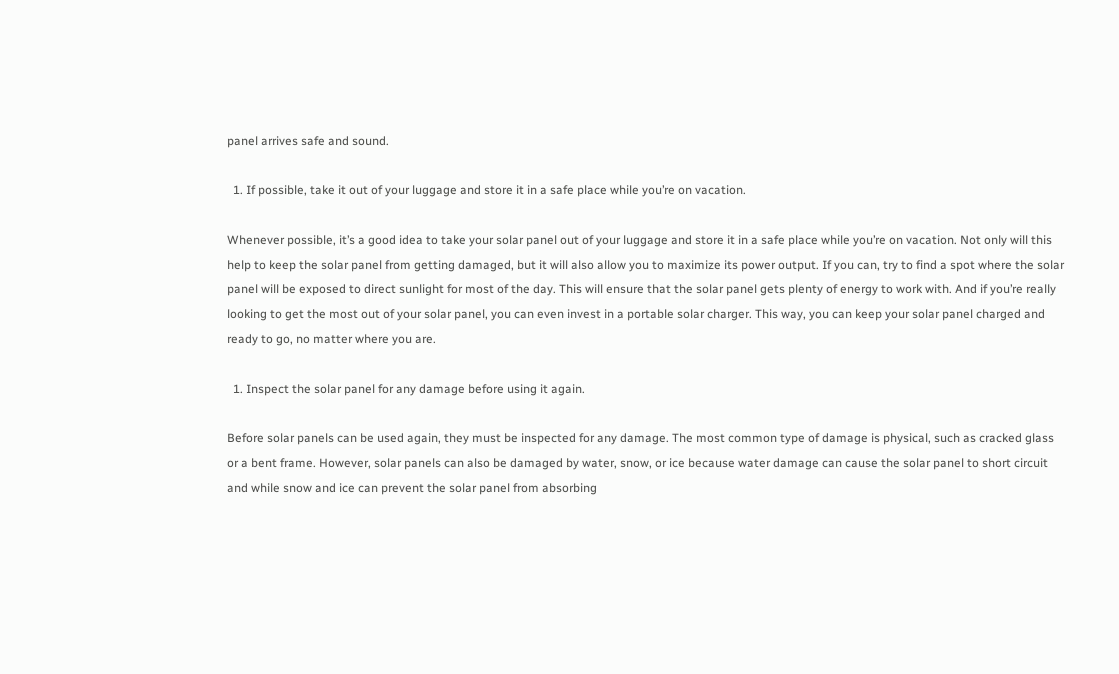panel arrives safe and sound.

  1. If possible, take it out of your luggage and store it in a safe place while you’re on vacation.

Whenever possible, it’s a good idea to take your solar panel out of your luggage and store it in a safe place while you’re on vacation. Not only will this help to keep the solar panel from getting damaged, but it will also allow you to maximize its power output. If you can, try to find a spot where the solar panel will be exposed to direct sunlight for most of the day. This will ensure that the solar panel gets plenty of energy to work with. And if you’re really looking to get the most out of your solar panel, you can even invest in a portable solar charger. This way, you can keep your solar panel charged and ready to go, no matter where you are.

  1. Inspect the solar panel for any damage before using it again.

Before solar panels can be used again, they must be inspected for any damage. The most common type of damage is physical, such as cracked glass or a bent frame. However, solar panels can also be damaged by water, snow, or ice because water damage can cause the solar panel to short circuit and while snow and ice can prevent the solar panel from absorbing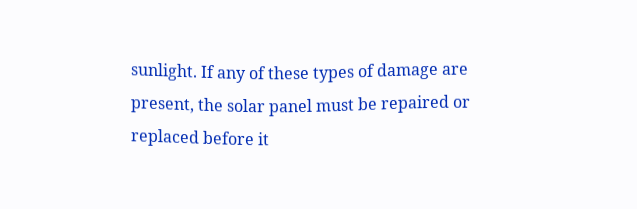sunlight. If any of these types of damage are present, the solar panel must be repaired or replaced before it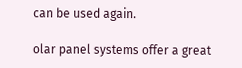can be used again.

olar panel systems offer a great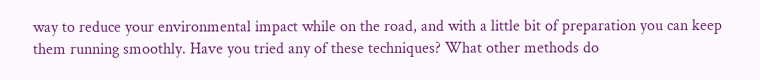way to reduce your environmental impact while on the road, and with a little bit of preparation you can keep them running smoothly. Have you tried any of these techniques? What other methods do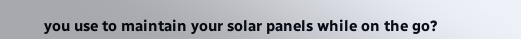you use to maintain your solar panels while on the go?